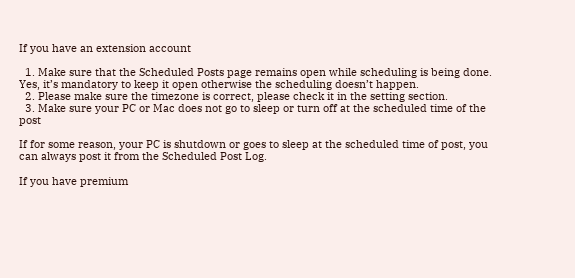If you have an extension account

  1. Make sure that the Scheduled Posts page remains open while scheduling is being done. Yes, it’s mandatory to keep it open otherwise the scheduling doesn’t happen.
  2. Please make sure the timezone is correct, please check it in the setting section.
  3. Make sure your PC or Mac does not go to sleep or turn off at the scheduled time of the post

If for some reason, your PC is shutdown or goes to sleep at the scheduled time of post, you can always post it from the Scheduled Post Log.

If you have premium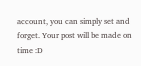account, you can simply set and forget. Your post will be made on time :D